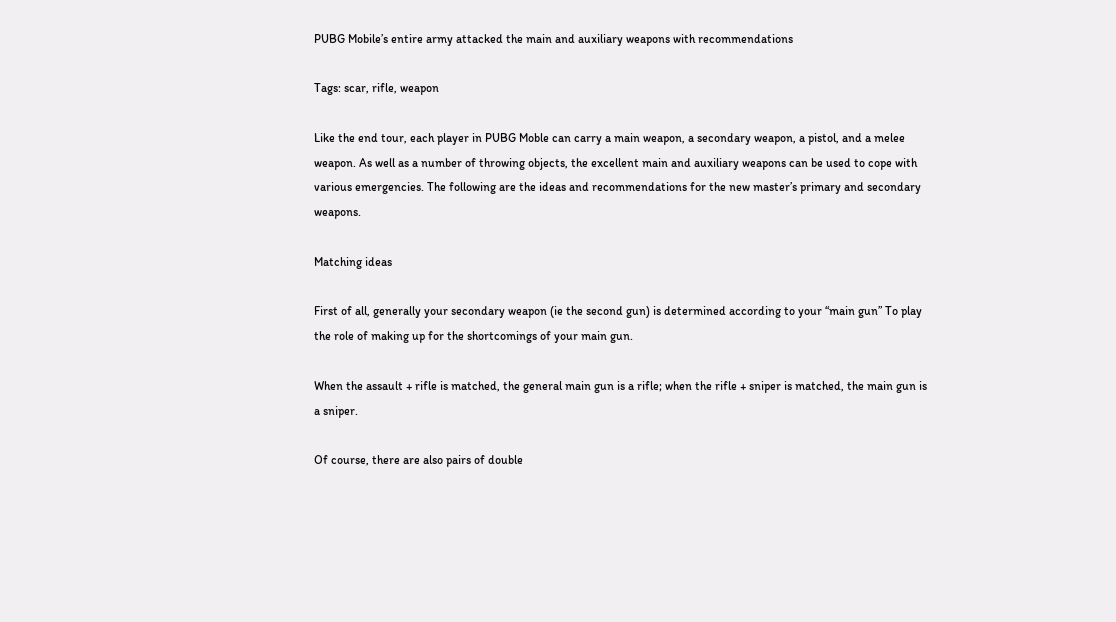PUBG Mobile’s entire army attacked the main and auxiliary weapons with recommendations

Tags: scar, rifle, weapon

Like the end tour, each player in PUBG Moble can carry a main weapon, a secondary weapon, a pistol, and a melee weapon. As well as a number of throwing objects, the excellent main and auxiliary weapons can be used to cope with various emergencies. The following are the ideas and recommendations for the new master’s primary and secondary weapons.

Matching ideas

First of all, generally your secondary weapon (ie the second gun) is determined according to your “main gun” To play the role of making up for the shortcomings of your main gun.

When the assault + rifle is matched, the general main gun is a rifle; when the rifle + sniper is matched, the main gun is a sniper.

Of course, there are also pairs of double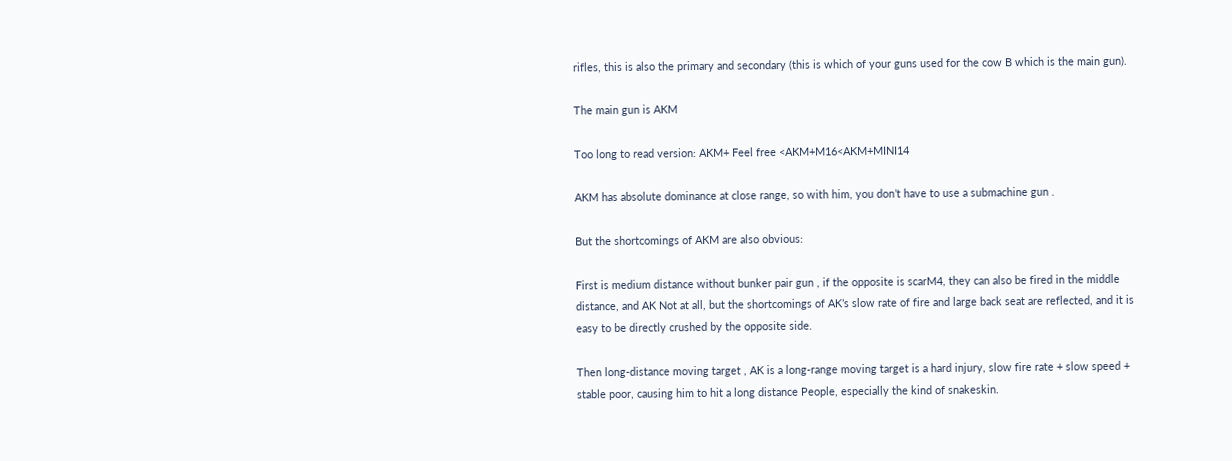rifles, this is also the primary and secondary (this is which of your guns used for the cow B which is the main gun).

The main gun is AKM

Too long to read version: AKM+ Feel free <AKM+M16<AKM+MINI14

AKM has absolute dominance at close range, so with him, you don’t have to use a submachine gun .

But the shortcomings of AKM are also obvious:

First is medium distance without bunker pair gun , if the opposite is scarM4, they can also be fired in the middle distance, and AK Not at all, but the shortcomings of AK’s slow rate of fire and large back seat are reflected, and it is easy to be directly crushed by the opposite side.

Then long-distance moving target , AK is a long-range moving target is a hard injury, slow fire rate + slow speed + stable poor, causing him to hit a long distance People, especially the kind of snakeskin.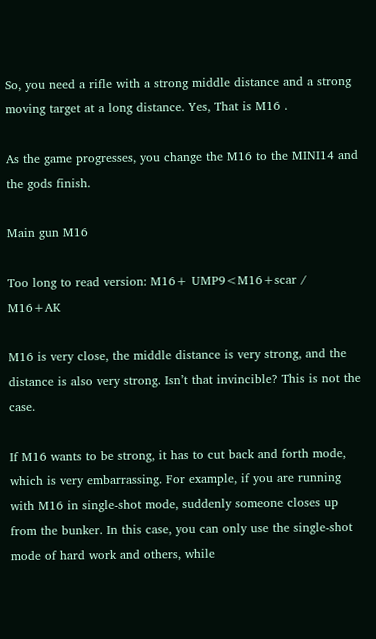So, you need a rifle with a strong middle distance and a strong moving target at a long distance. Yes, That is M16 .

As the game progresses, you change the M16 to the MINI14 and the gods finish.

Main gun M16

Too long to read version: M16+ UMP9<M16+scar / M16+AK

M16 is very close, the middle distance is very strong, and the distance is also very strong. Isn’t that invincible? This is not the case.

If M16 wants to be strong, it has to cut back and forth mode, which is very embarrassing. For example, if you are running with M16 in single-shot mode, suddenly someone closes up from the bunker. In this case, you can only use the single-shot mode of hard work and others, while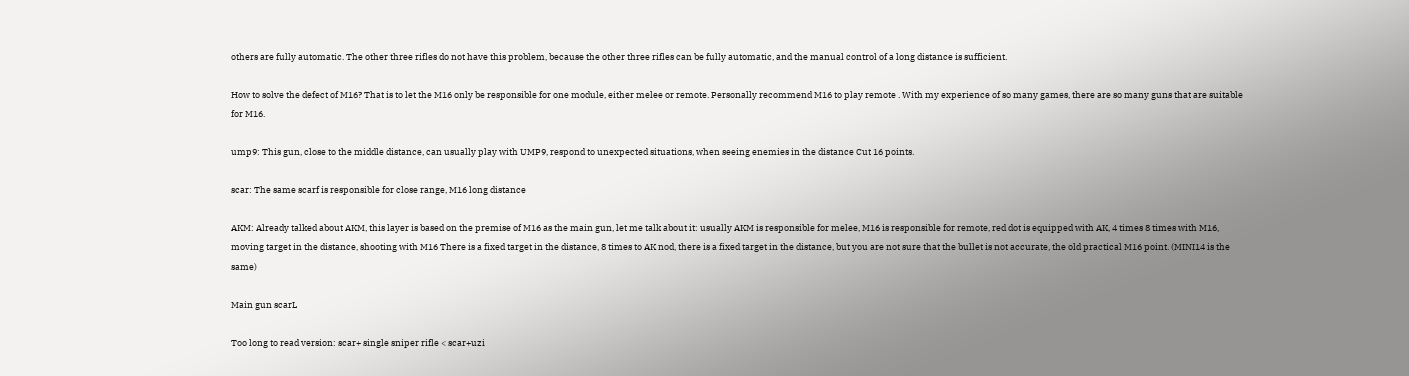others are fully automatic. The other three rifles do not have this problem, because the other three rifles can be fully automatic, and the manual control of a long distance is sufficient.

How to solve the defect of M16? That is to let the M16 only be responsible for one module, either melee or remote. Personally recommend M16 to play remote . With my experience of so many games, there are so many guns that are suitable for M16.

ump9: This gun, close to the middle distance, can usually play with UMP9, respond to unexpected situations, when seeing enemies in the distance Cut 16 points.

scar: The same scarf is responsible for close range, M16 long distance

AKM: Already talked about AKM, this layer is based on the premise of M16 as the main gun, let me talk about it: usually AKM is responsible for melee, M16 is responsible for remote, red dot is equipped with AK, 4 times 8 times with M16, moving target in the distance, shooting with M16 There is a fixed target in the distance, 8 times to AK nod, there is a fixed target in the distance, but you are not sure that the bullet is not accurate, the old practical M16 point. (MINI14 is the same)

Main gun scarL

Too long to read version: scar+ single sniper rifle < scar+uzi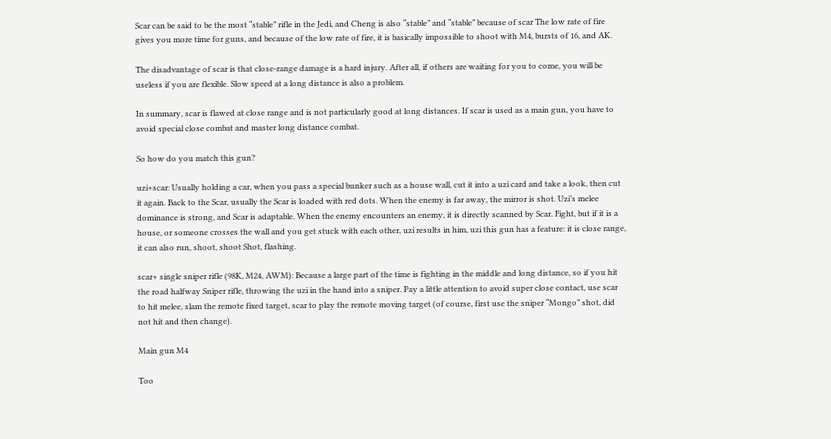Scar can be said to be the most “stable” rifle in the Jedi, and Cheng is also “stable” and “stable” because of scar The low rate of fire gives you more time for guns, and because of the low rate of fire, it is basically impossible to shoot with M4, bursts of 16, and AK.

The disadvantage of scar is that close-range damage is a hard injury. After all, if others are waiting for you to come, you will be useless if you are flexible. Slow speed at a long distance is also a problem.

In summary, scar is flawed at close range and is not particularly good at long distances. If scar is used as a main gun, you have to avoid special close combat and master long distance combat.

So how do you match this gun?

uzi+scar: Usually holding a car, when you pass a special bunker such as a house wall, cut it into a uzi card and take a look, then cut it again. Back to the Scar, usually the Scar is loaded with red dots. When the enemy is far away, the mirror is shot. Uzi’s melee dominance is strong, and Scar is adaptable. When the enemy encounters an enemy, it is directly scanned by Scar. Fight, but if it is a house, or someone crosses the wall and you get stuck with each other, uzi results in him, uzi this gun has a feature: it is close range, it can also run, shoot, shoot Shot, flashing.

scar+ single sniper rifle (98K, M24, AWM): Because a large part of the time is fighting in the middle and long distance, so if you hit the road halfway Sniper rifle, throwing the uzi in the hand into a sniper. Pay a little attention to avoid super close contact, use scar to hit melee, slam the remote fixed target, scar to play the remote moving target (of course, first use the sniper “Mongo” shot, did not hit and then change).

Main gun M4

Too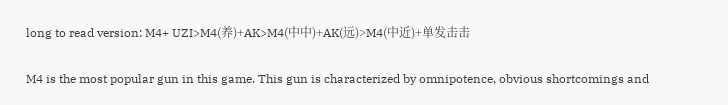long to read version: M4+ UZI>M4(养)+AK>M4(中中)+AK(远)>M4(中近)+单发击击

M4 is the most popular gun in this game. This gun is characterized by omnipotence, obvious shortcomings and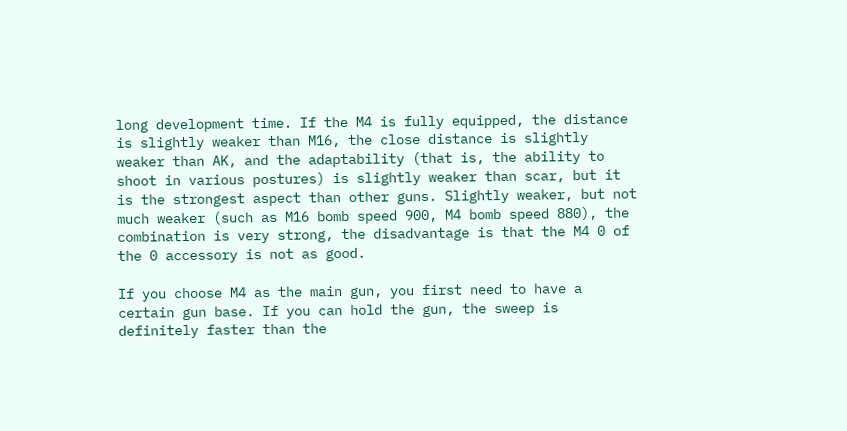long development time. If the M4 is fully equipped, the distance is slightly weaker than M16, the close distance is slightly weaker than AK, and the adaptability (that is, the ability to shoot in various postures) is slightly weaker than scar, but it is the strongest aspect than other guns. Slightly weaker, but not much weaker (such as M16 bomb speed 900, M4 bomb speed 880), the combination is very strong, the disadvantage is that the M4 0 of the 0 accessory is not as good.

If you choose M4 as the main gun, you first need to have a certain gun base. If you can hold the gun, the sweep is definitely faster than the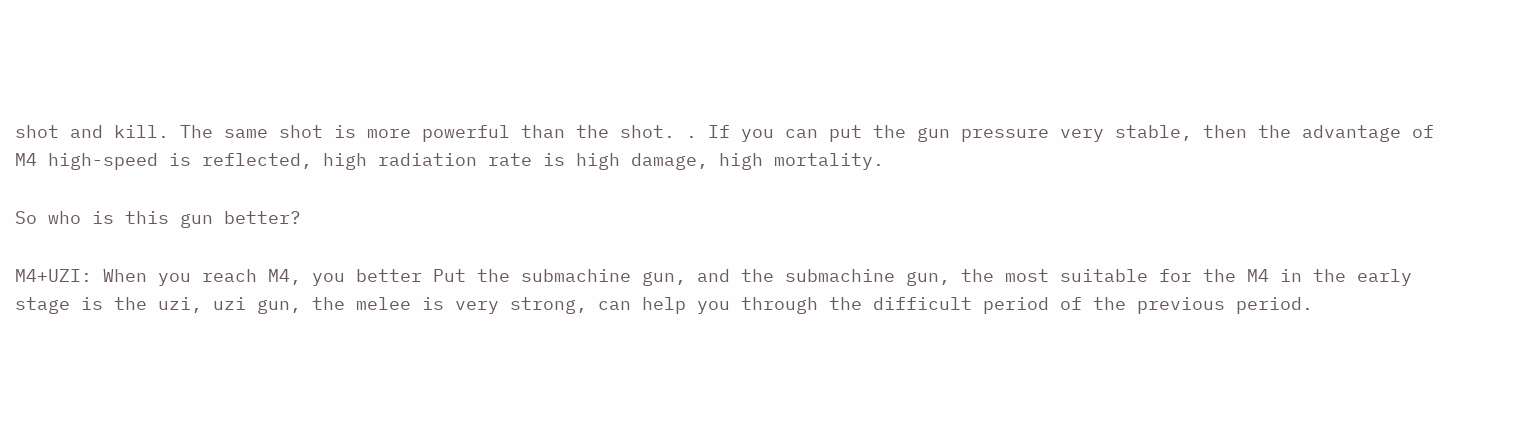shot and kill. The same shot is more powerful than the shot. . If you can put the gun pressure very stable, then the advantage of M4 high-speed is reflected, high radiation rate is high damage, high mortality.

So who is this gun better?

M4+UZI: When you reach M4, you better Put the submachine gun, and the submachine gun, the most suitable for the M4 in the early stage is the uzi, uzi gun, the melee is very strong, can help you through the difficult period of the previous period.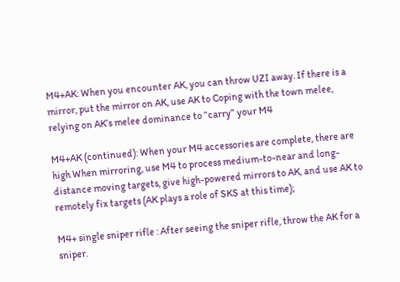M4+AK: When you encounter AK, you can throw UZI away. If there is a mirror, put the mirror on AK, use AK to Coping with the town melee, relying on AK’s melee dominance to “carry” your M4

M4+AK (continued): When your M4 accessories are complete, there are high When mirroring, use M4 to process medium-to-near and long-distance moving targets, give high-powered mirrors to AK, and use AK to remotely fix targets (AK plays a role of SKS at this time);

M4+ single sniper rifle : After seeing the sniper rifle, throw the AK for a sniper.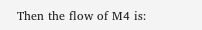Then the flow of M4 is: